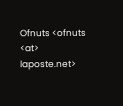Ofnuts <ofnuts <at> laposte.net>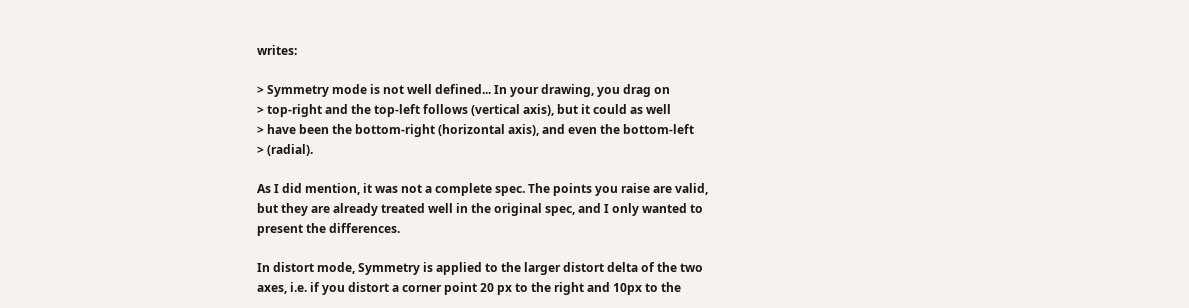writes:

> Symmetry mode is not well defined... In your drawing, you drag on
> top-right and the top-left follows (vertical axis), but it could as well
> have been the bottom-right (horizontal axis), and even the bottom-left
> (radial).

As I did mention, it was not a complete spec. The points you raise are valid,
but they are already treated well in the original spec, and I only wanted to
present the differences.

In distort mode, Symmetry is applied to the larger distort delta of the two
axes, i.e. if you distort a corner point 20 px to the right and 10px to the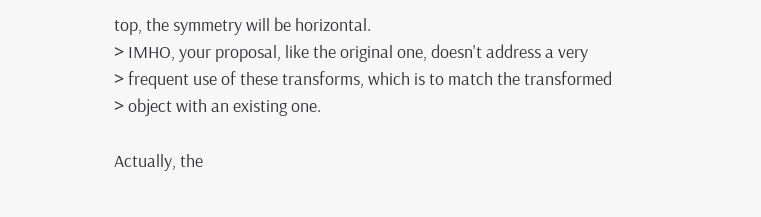top, the symmetry will be horizontal.
> IMHO, your proposal, like the original one, doesn't address a very
> frequent use of these transforms, which is to match the transformed
> object with an existing one.

Actually, the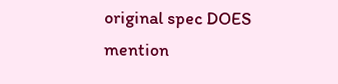original spec DOES mention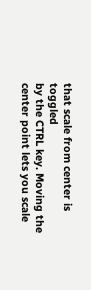that scale from center is toggled
by the CTRL key. Moving the center point lets you scale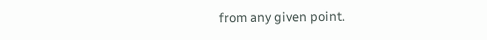from any given point.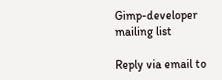Gimp-developer mailing list

Reply via email to